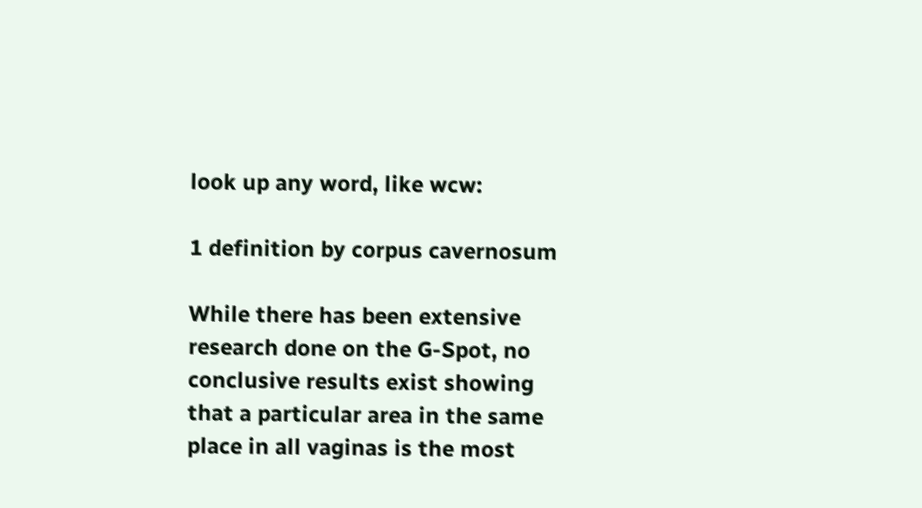look up any word, like wcw:

1 definition by corpus cavernosum

While there has been extensive research done on the G-Spot, no conclusive results exist showing that a particular area in the same place in all vaginas is the most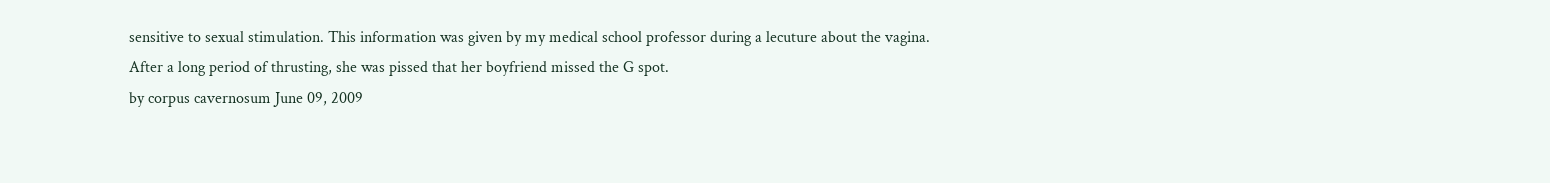sensitive to sexual stimulation. This information was given by my medical school professor during a lecuture about the vagina.
After a long period of thrusting, she was pissed that her boyfriend missed the G spot.
by corpus cavernosum June 09, 2009